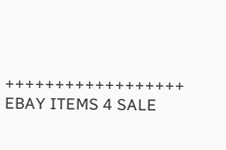++++++++++++++++++ EBAY ITEMS 4 SALE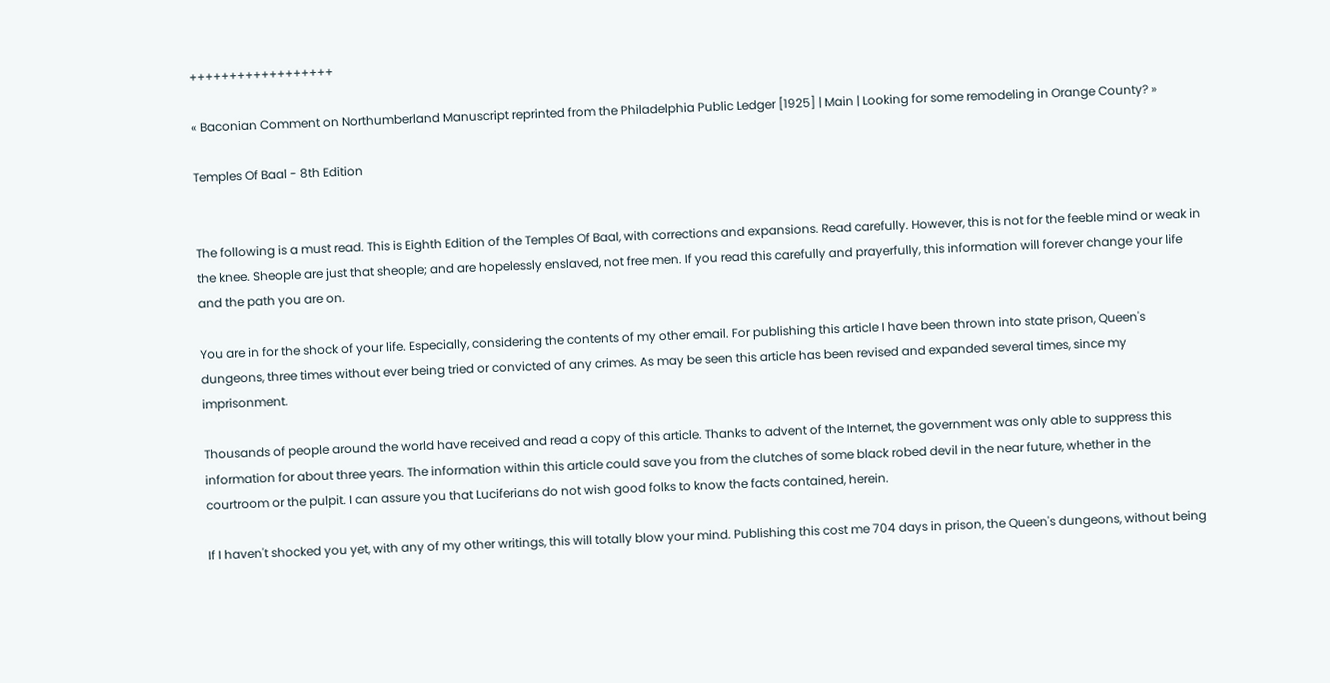++++++++++++++++++

« Baconian Comment on Northumberland Manuscript reprinted from the Philadelphia Public Ledger [1925] | Main | Looking for some remodeling in Orange County? »

Temples Of Baal - 8th Edition


The following is a must read. This is Eighth Edition of the Temples Of Baal, with corrections and expansions. Read carefully. However, this is not for the feeble mind or weak in the knee. Sheople are just that sheople; and are hopelessly enslaved, not free men. If you read this carefully and prayerfully, this information will forever change your life and the path you are on.

You are in for the shock of your life. Especially, considering the contents of my other email. For publishing this article I have been thrown into state prison, Queen's dungeons, three times without ever being tried or convicted of any crimes. As may be seen this article has been revised and expanded several times, since my imprisonment.

Thousands of people around the world have received and read a copy of this article. Thanks to advent of the Internet, the government was only able to suppress this information for about three years. The information within this article could save you from the clutches of some black robed devil in the near future, whether in the courtroom or the pulpit. I can assure you that Luciferians do not wish good folks to know the facts contained, herein.

If I haven't shocked you yet, with any of my other writings, this will totally blow your mind. Publishing this cost me 704 days in prison, the Queen's dungeons, without being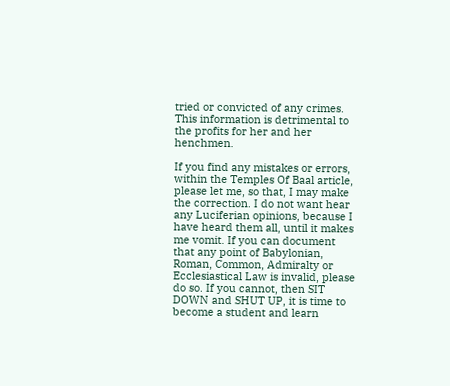tried or convicted of any crimes. This information is detrimental to the profits for her and her henchmen.

If you find any mistakes or errors, within the Temples Of Baal article, please let me, so that, I may make the correction. I do not want hear any Luciferian opinions, because I have heard them all, until it makes me vomit. If you can document that any point of Babylonian, Roman, Common, Admiralty or Ecclesiastical Law is invalid, please do so. If you cannot, then SIT DOWN and SHUT UP, it is time to become a student and learn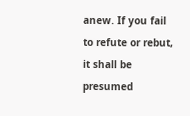anew. If you fail to refute or rebut, it shall be presumed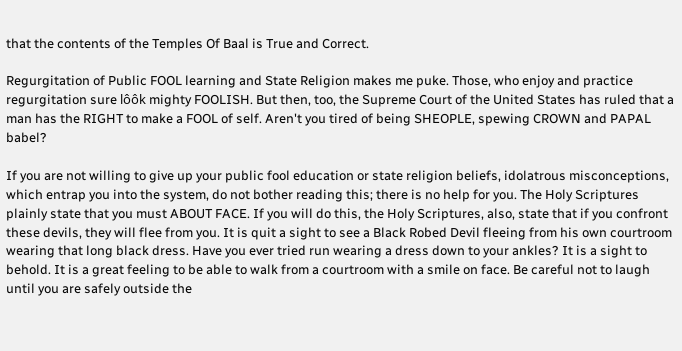that the contents of the Temples Of Baal is True and Correct.

Regurgitation of Public FOOL learning and State Religion makes me puke. Those, who enjoy and practice regurgitation sure lôôk mighty FOOLISH. But then, too, the Supreme Court of the United States has ruled that a man has the RIGHT to make a FOOL of self. Aren't you tired of being SHEOPLE, spewing CROWN and PAPAL babel?

If you are not willing to give up your public fool education or state religion beliefs, idolatrous misconceptions, which entrap you into the system, do not bother reading this; there is no help for you. The Holy Scriptures plainly state that you must ABOUT FACE. If you will do this, the Holy Scriptures, also, state that if you confront these devils, they will flee from you. It is quit a sight to see a Black Robed Devil fleeing from his own courtroom wearing that long black dress. Have you ever tried run wearing a dress down to your ankles? It is a sight to behold. It is a great feeling to be able to walk from a courtroom with a smile on face. Be careful not to laugh until you are safely outside the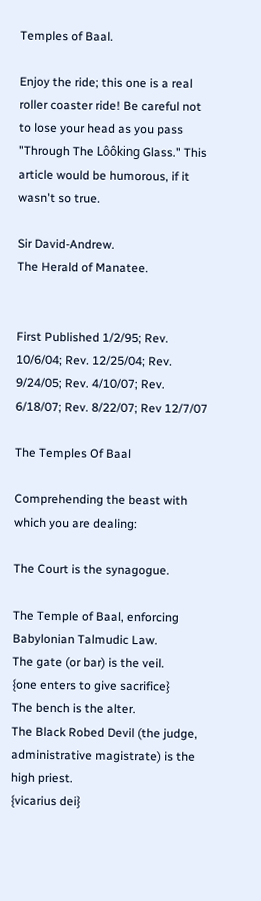Temples of Baal.

Enjoy the ride; this one is a real roller coaster ride! Be careful not to lose your head as you pass "Through The Lôôking Glass." This article would be humorous, if it wasn't so true.

Sir David-Andrew.
The Herald of Manatee.


First Published 1/2/95; Rev. 10/6/04; Rev. 12/25/04; Rev. 9/24/05; Rev. 4/10/07; Rev. 6/18/07; Rev. 8/22/07; Rev 12/7/07

The Temples Of Baal

Comprehending the beast with which you are dealing:

The Court is the synagogue.

The Temple of Baal, enforcing Babylonian Talmudic Law.
The gate (or bar) is the veil.
{one enters to give sacrifice}
The bench is the alter.
The Black Robed Devil (the judge, administrative magistrate) is the high priest.
{vicarius dei}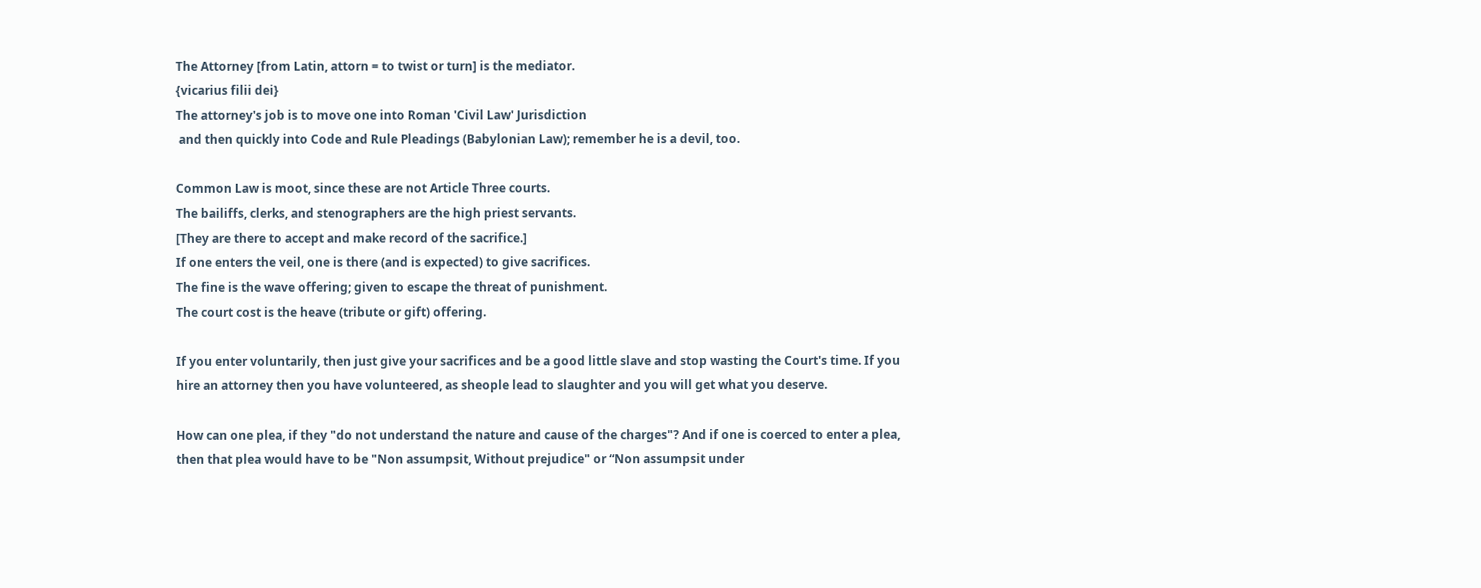The Attorney [from Latin, attorn = to twist or turn] is the mediator.
{vicarius filii dei}
The attorney's job is to move one into Roman 'Civil Law' Jurisdiction
 and then quickly into Code and Rule Pleadings (Babylonian Law); remember he is a devil, too.

Common Law is moot, since these are not Article Three courts.
The bailiffs, clerks, and stenographers are the high priest servants.
[They are there to accept and make record of the sacrifice.]
If one enters the veil, one is there (and is expected) to give sacrifices.
The fine is the wave offering; given to escape the threat of punishment.
The court cost is the heave (tribute or gift) offering.

If you enter voluntarily, then just give your sacrifices and be a good little slave and stop wasting the Court's time. If you hire an attorney then you have volunteered, as sheople lead to slaughter and you will get what you deserve.

How can one plea, if they "do not understand the nature and cause of the charges"? And if one is coerced to enter a plea, then that plea would have to be "Non assumpsit, Without prejudice" or “Non assumpsit under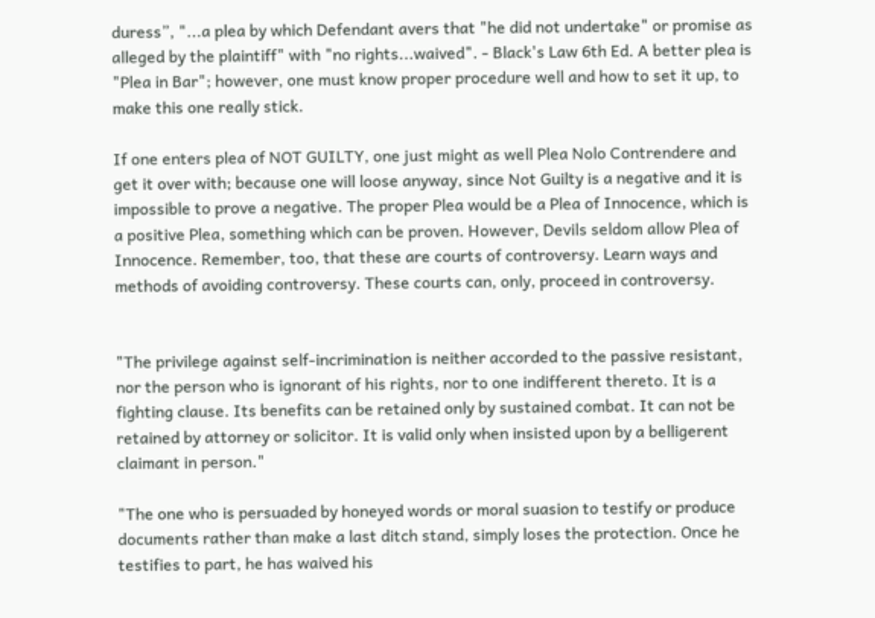duress”, "...a plea by which Defendant avers that "he did not undertake" or promise as alleged by the plaintiff" with "no rights...waived". - Black's Law 6th Ed. A better plea is "Plea in Bar"; however, one must know proper procedure well and how to set it up, to make this one really stick.

If one enters plea of NOT GUILTY, one just might as well Plea Nolo Contrendere and get it over with; because one will loose anyway, since Not Guilty is a negative and it is impossible to prove a negative. The proper Plea would be a Plea of Innocence, which is a positive Plea, something which can be proven. However, Devils seldom allow Plea of Innocence. Remember, too, that these are courts of controversy. Learn ways and methods of avoiding controversy. These courts can, only, proceed in controversy.


"The privilege against self-incrimination is neither accorded to the passive resistant, nor the person who is ignorant of his rights, nor to one indifferent thereto. It is a fighting clause. Its benefits can be retained only by sustained combat. It can not be retained by attorney or solicitor. It is valid only when insisted upon by a belligerent claimant in person."

"The one who is persuaded by honeyed words or moral suasion to testify or produce documents rather than make a last ditch stand, simply loses the protection. Once he testifies to part, he has waived his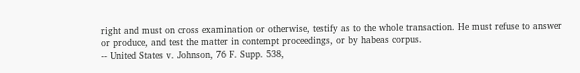right and must on cross examination or otherwise, testify as to the whole transaction. He must refuse to answer or produce, and test the matter in contempt proceedings, or by habeas corpus.
-- United States v. Johnson, 76 F. Supp. 538,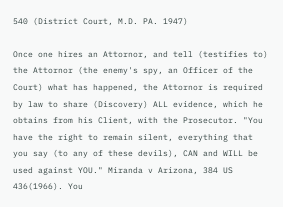540 (District Court, M.D. PA. 1947)

Once one hires an Attornor, and tell (testifies to) the Attornor (the enemy's spy, an Officer of the Court) what has happened, the Attornor is required by law to share (Discovery) ALL evidence, which he obtains from his Client, with the Prosecutor. "You have the right to remain silent, everything that you say (to any of these devils), CAN and WILL be used against YOU." Miranda v Arizona, 384 US 436(1966). You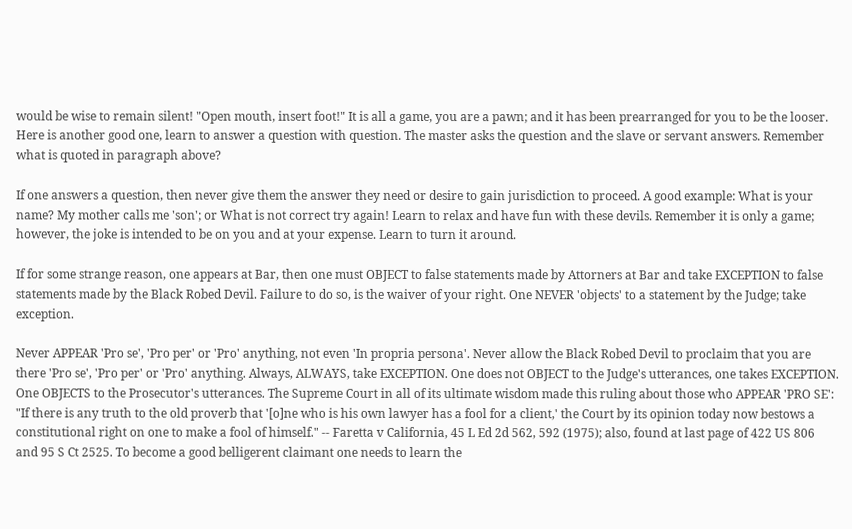would be wise to remain silent! "Open mouth, insert foot!" It is all a game, you are a pawn; and it has been prearranged for you to be the looser. Here is another good one, learn to answer a question with question. The master asks the question and the slave or servant answers. Remember what is quoted in paragraph above?

If one answers a question, then never give them the answer they need or desire to gain jurisdiction to proceed. A good example: What is your name? My mother calls me 'son'; or What is not correct try again! Learn to relax and have fun with these devils. Remember it is only a game; however, the joke is intended to be on you and at your expense. Learn to turn it around.

If for some strange reason, one appears at Bar, then one must OBJECT to false statements made by Attorners at Bar and take EXCEPTION to false statements made by the Black Robed Devil. Failure to do so, is the waiver of your right. One NEVER 'objects' to a statement by the Judge; take exception.

Never APPEAR 'Pro se', 'Pro per' or 'Pro' anything, not even 'In propria persona'. Never allow the Black Robed Devil to proclaim that you are there 'Pro se', 'Pro per' or 'Pro' anything. Always, ALWAYS, take EXCEPTION. One does not OBJECT to the Judge's utterances, one takes EXCEPTION. One OBJECTS to the Prosecutor's utterances. The Supreme Court in all of its ultimate wisdom made this ruling about those who APPEAR 'PRO SE': "If there is any truth to the old proverb that '[o]ne who is his own lawyer has a fool for a client,' the Court by its opinion today now bestows a constitutional right on one to make a fool of himself." -- Faretta v California, 45 L Ed 2d 562, 592 (1975); also, found at last page of 422 US 806 and 95 S Ct 2525. To become a good belligerent claimant one needs to learn the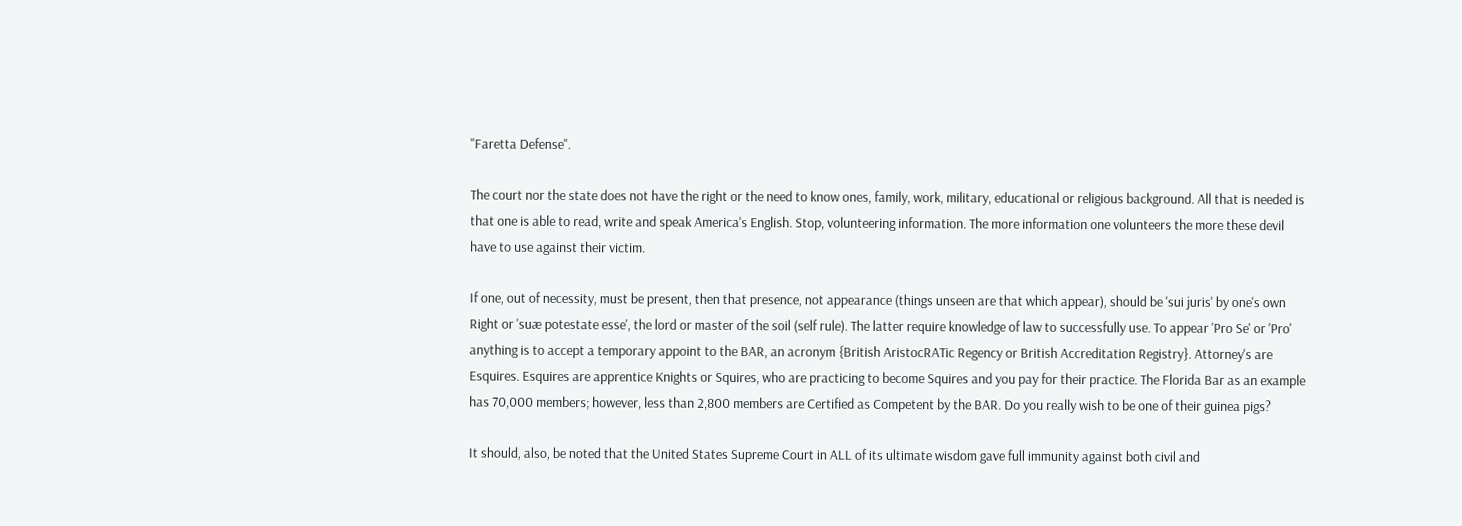"Faretta Defense".

The court nor the state does not have the right or the need to know ones, family, work, military, educational or religious background. All that is needed is that one is able to read, write and speak America's English. Stop, volunteering information. The more information one volunteers the more these devil have to use against their victim.

If one, out of necessity, must be present, then that presence, not appearance (things unseen are that which appear), should be 'sui juris' by one's own Right or 'suæ potestate esse', the lord or master of the soil (self rule). The latter require knowledge of law to successfully use. To appear 'Pro Se' or 'Pro' anything is to accept a temporary appoint to the BAR, an acronym {British AristocRATic Regency or British Accreditation Registry}. Attorney's are Esquires. Esquires are apprentice Knights or Squires, who are practicing to become Squires and you pay for their practice. The Florida Bar as an example has 70,000 members; however, less than 2,800 members are Certified as Competent by the BAR. Do you really wish to be one of their guinea pigs?

It should, also, be noted that the United States Supreme Court in ALL of its ultimate wisdom gave full immunity against both civil and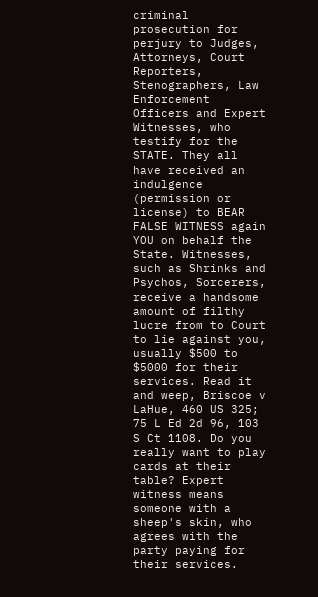criminal prosecution for perjury to Judges, Attorneys, Court Reporters, Stenographers, Law Enforcement Officers and Expert Witnesses, who testify for the STATE. They all have received an indulgence (permission or license) to BEAR FALSE WITNESS again YOU on behalf the State. Witnesses, such as Shrinks and Psychos, Sorcerers, receive a handsome amount of filthy lucre from to Court to lie against you, usually $500 to $5000 for their services. Read it and weep, Briscoe v LaHue, 460 US 325; 75 L Ed 2d 96, 103 S Ct 1108. Do you really want to play cards at their table? Expert witness means someone with a sheep's skin, who agrees with the party paying for their services.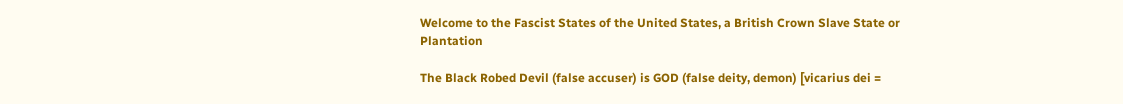Welcome to the Fascist States of the United States, a British Crown Slave State or Plantation

The Black Robed Devil (false accuser) is GOD (false deity, demon) [vicarius dei =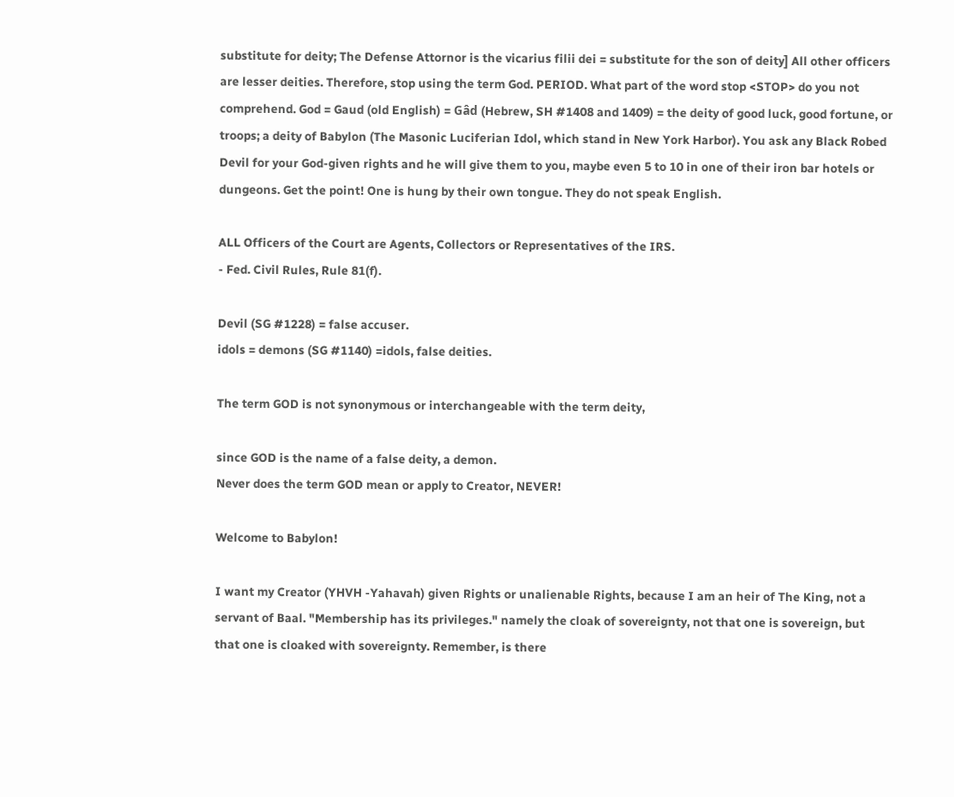substitute for deity; The Defense Attornor is the vicarius filii dei = substitute for the son of deity] All other officers are lesser deities. Therefore, stop using the term God. PERIOD. What part of the word stop <STOP> do you not comprehend. God = Gaud (old English) = Gâd (Hebrew, SH #1408 and 1409) = the deity of good luck, good fortune, or troops; a deity of Babylon (The Masonic Luciferian Idol, which stand in New York Harbor). You ask any Black Robed Devil for your God-given rights and he will give them to you, maybe even 5 to 10 in one of their iron bar hotels or dungeons. Get the point! One is hung by their own tongue. They do not speak English.

ALL Officers of the Court are Agents, Collectors or Representatives of the IRS.
- Fed. Civil Rules, Rule 81(f).

Devil (SG #1228) = false accuser.
idols = demons (SG #1140) =idols, false deities.

The term GOD is not synonymous or interchangeable with the term deity,

since GOD is the name of a false deity, a demon.
Never does the term GOD mean or apply to Creator, NEVER!

Welcome to Babylon!

I want my Creator (YHVH -Yahavah) given Rights or unalienable Rights, because I am an heir of The King, not a servant of Baal. "Membership has its privileges." namely the cloak of sovereignty, not that one is sovereign, but that one is cloaked with sovereignty. Remember, is there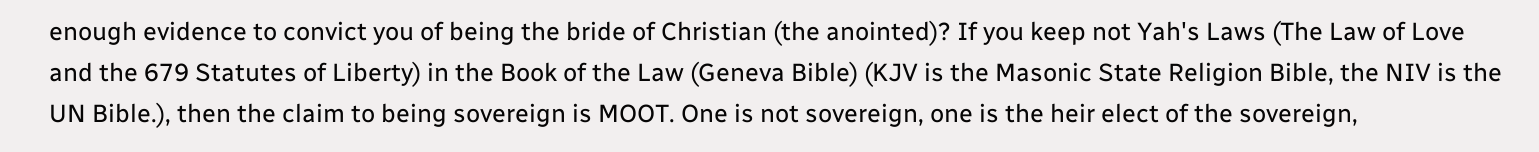enough evidence to convict you of being the bride of Christian (the anointed)? If you keep not Yah's Laws (The Law of Love and the 679 Statutes of Liberty) in the Book of the Law (Geneva Bible) (KJV is the Masonic State Religion Bible, the NIV is the UN Bible.), then the claim to being sovereign is MOOT. One is not sovereign, one is the heir elect of the sovereign,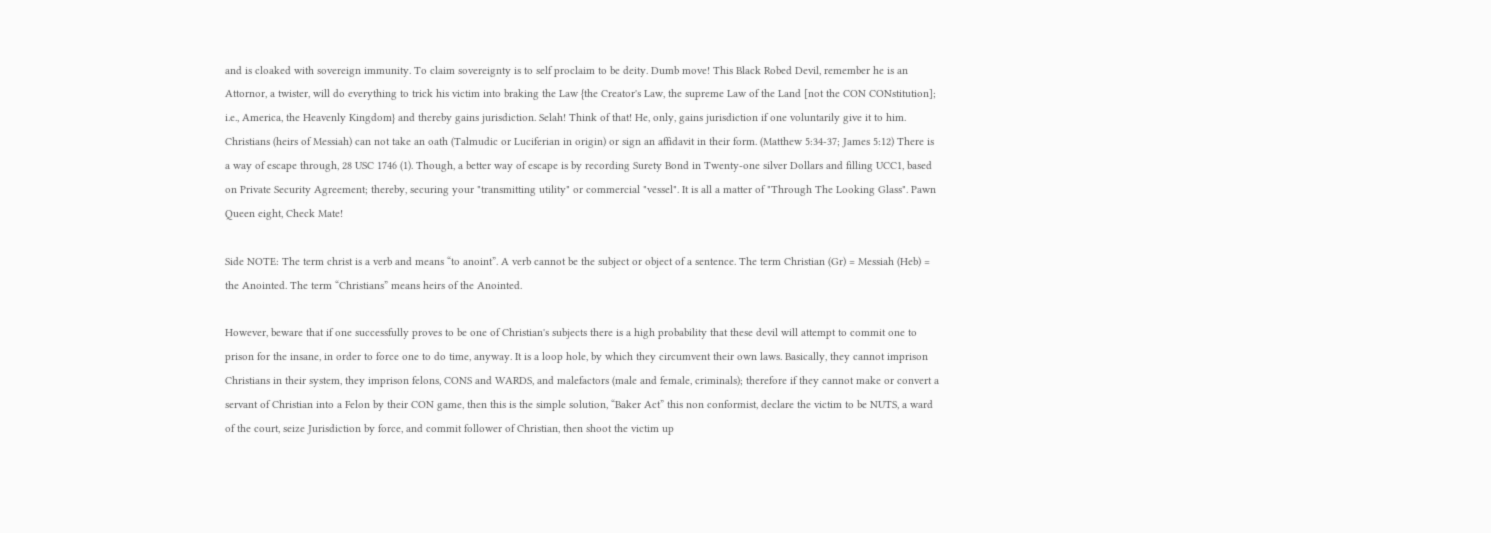and is cloaked with sovereign immunity. To claim sovereignty is to self proclaim to be deity. Dumb move! This Black Robed Devil, remember he is an Attornor, a twister, will do everything to trick his victim into braking the Law {the Creator's Law, the supreme Law of the Land [not the CON CONstitution]; i.e., America, the Heavenly Kingdom} and thereby gains jurisdiction. Selah! Think of that! He, only, gains jurisdiction if one voluntarily give it to him. Christians (heirs of Messiah) can not take an oath (Talmudic or Luciferian in origin) or sign an affidavit in their form. (Matthew 5:34-37; James 5:12) There is a way of escape through, 28 USC 1746 (1). Though, a better way of escape is by recording Surety Bond in Twenty-one silver Dollars and filling UCC1, based on Private Security Agreement; thereby, securing your "transmitting utility" or commercial "vessel". It is all a matter of "Through The Looking Glass". Pawn Queen eight, Check Mate!

Side NOTE: The term christ is a verb and means “to anoint”. A verb cannot be the subject or object of a sentence. The term Christian (Gr) = Messiah (Heb) = the Anointed. The term “Christians” means heirs of the Anointed.

However, beware that if one successfully proves to be one of Christian's subjects there is a high probability that these devil will attempt to commit one to prison for the insane, in order to force one to do time, anyway. It is a loop hole, by which they circumvent their own laws. Basically, they cannot imprison Christians in their system, they imprison felons, CONS and WARDS, and malefactors (male and female, criminals); therefore if they cannot make or convert a servant of Christian into a Felon by their CON game, then this is the simple solution, “Baker Act” this non conformist, declare the victim to be NUTS, a ward of the court, seize Jurisdiction by force, and commit follower of Christian, then shoot the victim up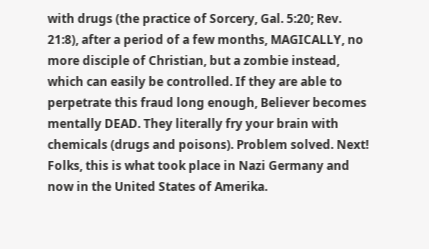with drugs (the practice of Sorcery, Gal. 5:20; Rev. 21:8), after a period of a few months, MAGICALLY, no more disciple of Christian, but a zombie instead, which can easily be controlled. If they are able to perpetrate this fraud long enough, Believer becomes mentally DEAD. They literally fry your brain with chemicals (drugs and poisons). Problem solved. Next! Folks, this is what took place in Nazi Germany and now in the United States of Amerika.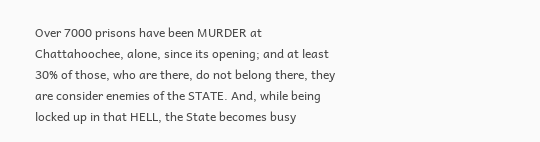Over 7000 prisons have been MURDER at Chattahoochee, alone, since its opening; and at least 30% of those, who are there, do not belong there, they are consider enemies of the STATE. And, while being locked up in that HELL, the State becomes busy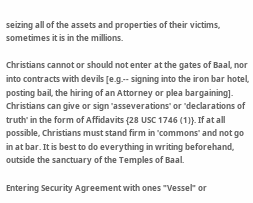seizing all of the assets and properties of their victims, sometimes it is in the millions.

Christians cannot or should not enter at the gates of Baal, nor into contracts with devils [e.g.-- signing into the iron bar hotel, posting bail, the hiring of an Attorney or plea bargaining]. Christians can give or sign 'asseverations' or 'declarations of truth' in the form of Affidavits {28 USC 1746 (1)}. If at all possible, Christians must stand firm in 'commons' and not go in at bar. It is best to do everything in writing beforehand, outside the sanctuary of the Temples of Baal.

Entering Security Agreement with ones "Vessel" or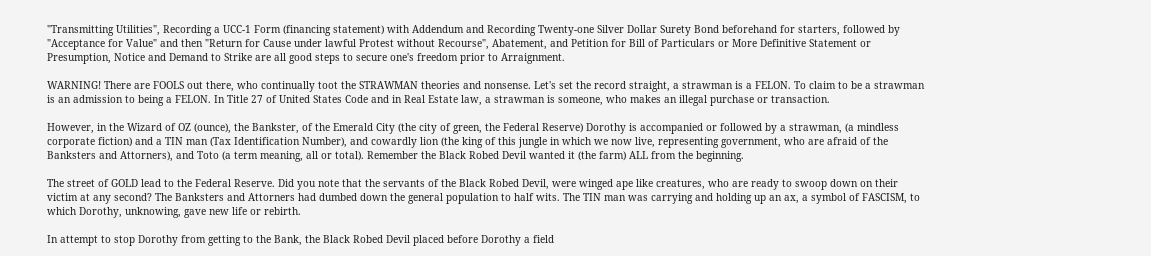"Transmitting Utilities", Recording a UCC-1 Form (financing statement) with Addendum and Recording Twenty-one Silver Dollar Surety Bond beforehand for starters, followed by "Acceptance for Value" and then "Return for Cause under lawful Protest without Recourse", Abatement, and Petition for Bill of Particulars or More Definitive Statement or Presumption, Notice and Demand to Strike are all good steps to secure one's freedom prior to Arraignment.

WARNING! There are FOOLS out there, who continually toot the STRAWMAN theories and nonsense. Let's set the record straight, a strawman is a FELON. To claim to be a strawman is an admission to being a FELON. In Title 27 of United States Code and in Real Estate law, a strawman is someone, who makes an illegal purchase or transaction.

However, in the Wizard of OZ (ounce), the Bankster, of the Emerald City (the city of green, the Federal Reserve) Dorothy is accompanied or followed by a strawman, (a mindless corporate fiction) and a TIN man (Tax Identification Number), and cowardly lion (the king of this jungle in which we now live, representing government, who are afraid of the Banksters and Attorners), and Toto (a term meaning, all or total). Remember the Black Robed Devil wanted it (the farm) ALL from the beginning.

The street of GOLD lead to the Federal Reserve. Did you note that the servants of the Black Robed Devil, were winged ape like creatures, who are ready to swoop down on their victim at any second? The Banksters and Attorners had dumbed down the general population to half wits. The TIN man was carrying and holding up an ax, a symbol of FASCISM, to which Dorothy, unknowing, gave new life or rebirth.

In attempt to stop Dorothy from getting to the Bank, the Black Robed Devil placed before Dorothy a field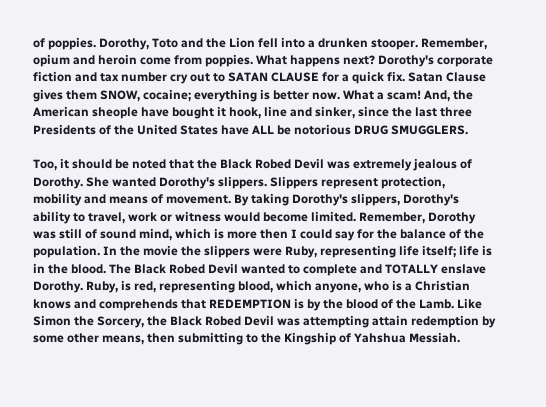of poppies. Dorothy, Toto and the Lion fell into a drunken stooper. Remember, opium and heroin come from poppies. What happens next? Dorothy's corporate fiction and tax number cry out to SATAN CLAUSE for a quick fix. Satan Clause gives them SNOW, cocaine; everything is better now. What a scam! And, the American sheople have bought it hook, line and sinker, since the last three Presidents of the United States have ALL be notorious DRUG SMUGGLERS.

Too, it should be noted that the Black Robed Devil was extremely jealous of Dorothy. She wanted Dorothy's slippers. Slippers represent protection, mobility and means of movement. By taking Dorothy's slippers, Dorothy's ability to travel, work or witness would become limited. Remember, Dorothy was still of sound mind, which is more then I could say for the balance of the population. In the movie the slippers were Ruby, representing life itself; life is in the blood. The Black Robed Devil wanted to complete and TOTALLY enslave Dorothy. Ruby, is red, representing blood, which anyone, who is a Christian knows and comprehends that REDEMPTION is by the blood of the Lamb. Like Simon the Sorcery, the Black Robed Devil was attempting attain redemption by some other means, then submitting to the Kingship of Yahshua Messiah.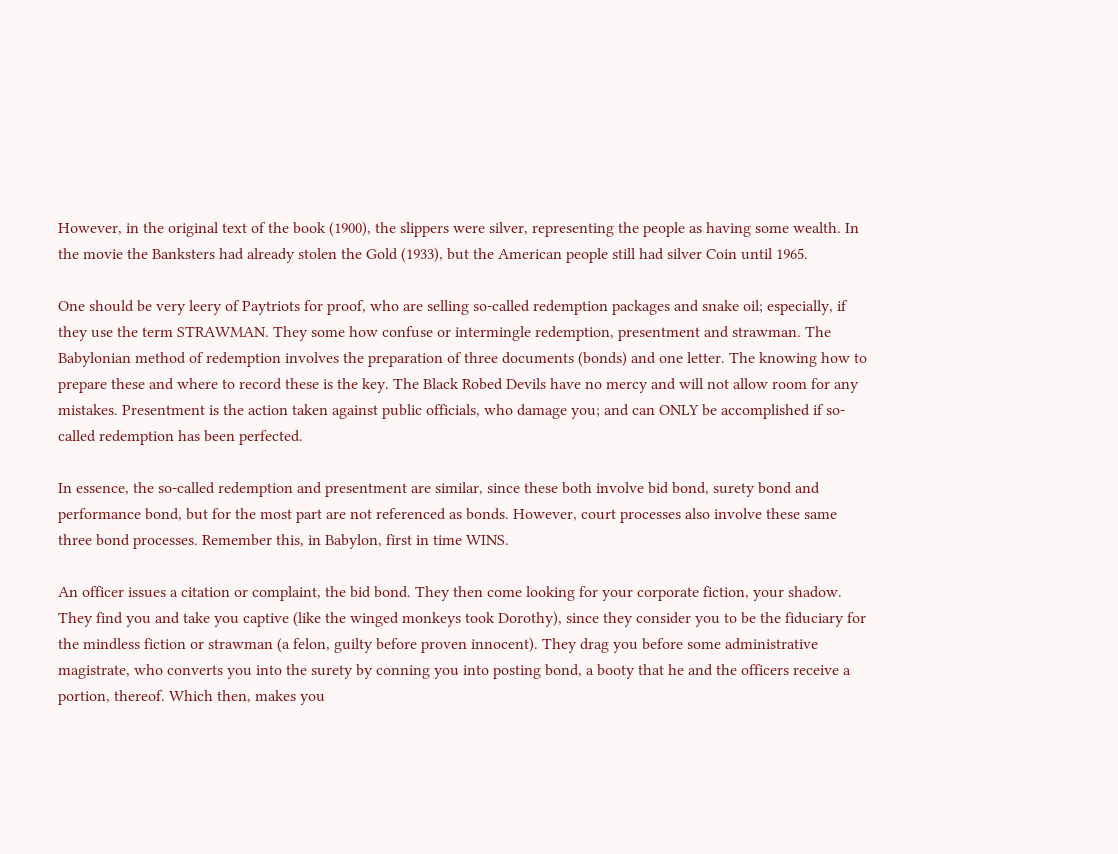However, in the original text of the book (1900), the slippers were silver, representing the people as having some wealth. In the movie the Banksters had already stolen the Gold (1933), but the American people still had silver Coin until 1965.

One should be very leery of Paytriots for proof, who are selling so-called redemption packages and snake oil; especially, if they use the term STRAWMAN. They some how confuse or intermingle redemption, presentment and strawman. The Babylonian method of redemption involves the preparation of three documents (bonds) and one letter. The knowing how to prepare these and where to record these is the key. The Black Robed Devils have no mercy and will not allow room for any mistakes. Presentment is the action taken against public officials, who damage you; and can ONLY be accomplished if so-called redemption has been perfected.

In essence, the so-called redemption and presentment are similar, since these both involve bid bond, surety bond and performance bond, but for the most part are not referenced as bonds. However, court processes also involve these same three bond processes. Remember this, in Babylon, first in time WINS.

An officer issues a citation or complaint, the bid bond. They then come looking for your corporate fiction, your shadow. They find you and take you captive (like the winged monkeys took Dorothy), since they consider you to be the fiduciary for the mindless fiction or strawman (a felon, guilty before proven innocent). They drag you before some administrative magistrate, who converts you into the surety by conning you into posting bond, a booty that he and the officers receive a portion, thereof. Which then, makes you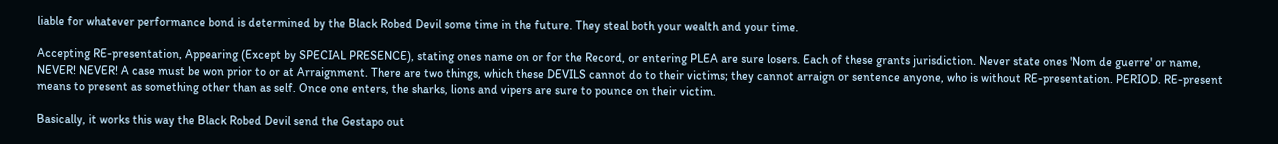liable for whatever performance bond is determined by the Black Robed Devil some time in the future. They steal both your wealth and your time.

Accepting RE-presentation, Appearing (Except by SPECIAL PRESENCE), stating ones name on or for the Record, or entering PLEA are sure losers. Each of these grants jurisdiction. Never state ones 'Nom de guerre' or name, NEVER! NEVER! A case must be won prior to or at Arraignment. There are two things, which these DEVILS cannot do to their victims; they cannot arraign or sentence anyone, who is without RE-presentation. PERIOD. RE-present means to present as something other than as self. Once one enters, the sharks, lions and vipers are sure to pounce on their victim.

Basically, it works this way the Black Robed Devil send the Gestapo out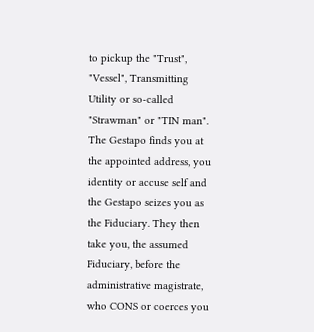to pickup the "Trust", "Vessel", Transmitting Utility or so-called "Strawman" or "TIN man". The Gestapo finds you at the appointed address, you identity or accuse self and the Gestapo seizes you as the Fiduciary. They then take you, the assumed Fiduciary, before the administrative magistrate, who CONS or coerces you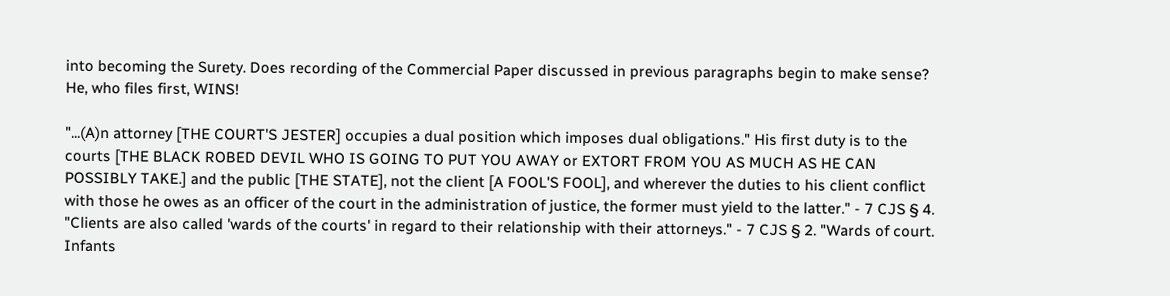into becoming the Surety. Does recording of the Commercial Paper discussed in previous paragraphs begin to make sense? He, who files first, WINS!

"...(A)n attorney [THE COURT'S JESTER] occupies a dual position which imposes dual obligations." His first duty is to the courts [THE BLACK ROBED DEVIL WHO IS GOING TO PUT YOU AWAY or EXTORT FROM YOU AS MUCH AS HE CAN POSSIBLY TAKE.] and the public [THE STATE], not the client [A FOOL'S FOOL], and wherever the duties to his client conflict with those he owes as an officer of the court in the administration of justice, the former must yield to the latter." - 7 CJS § 4. "Clients are also called 'wards of the courts' in regard to their relationship with their attorneys." - 7 CJS § 2. "Wards of court. Infants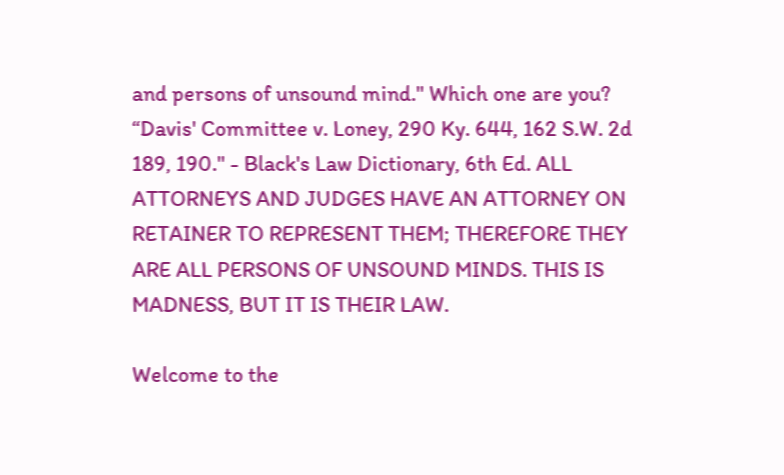and persons of unsound mind." Which one are you? “Davis' Committee v. Loney, 290 Ky. 644, 162 S.W. 2d 189, 190." - Black's Law Dictionary, 6th Ed. ALL ATTORNEYS AND JUDGES HAVE AN ATTORNEY ON RETAINER TO REPRESENT THEM; THEREFORE THEY ARE ALL PERSONS OF UNSOUND MINDS. THIS IS MADNESS, BUT IT IS THEIR LAW.

Welcome to the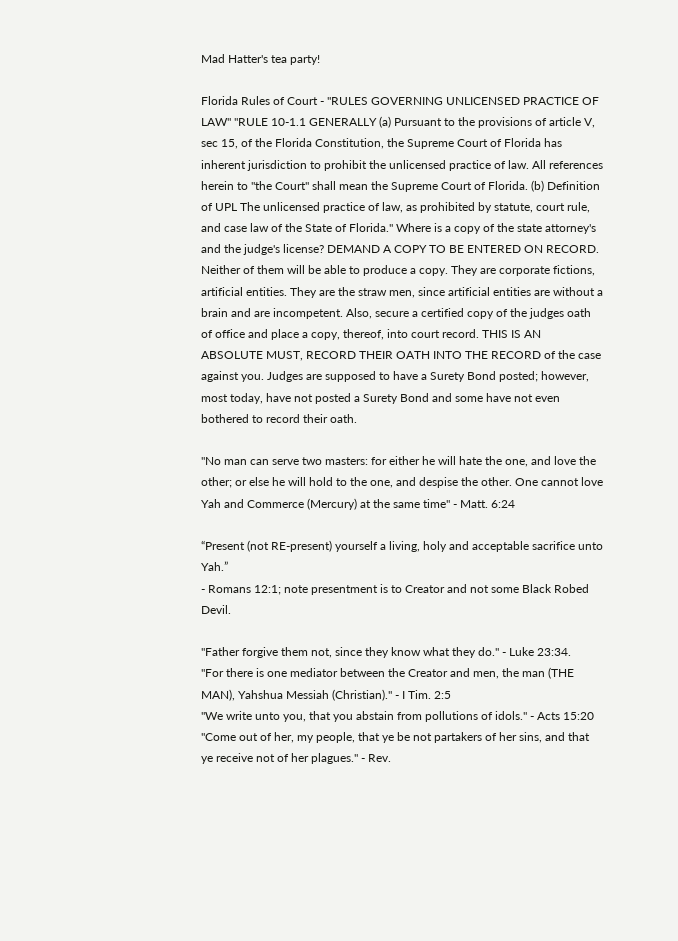Mad Hatter's tea party!

Florida Rules of Court - "RULES GOVERNING UNLICENSED PRACTICE OF LAW" "RULE 10-1.1 GENERALLY (a) Pursuant to the provisions of article V, sec 15, of the Florida Constitution, the Supreme Court of Florida has inherent jurisdiction to prohibit the unlicensed practice of law. All references herein to "the Court" shall mean the Supreme Court of Florida. (b) Definition of UPL The unlicensed practice of law, as prohibited by statute, court rule, and case law of the State of Florida." Where is a copy of the state attorney's and the judge's license? DEMAND A COPY TO BE ENTERED ON RECORD. Neither of them will be able to produce a copy. They are corporate fictions, artificial entities. They are the straw men, since artificial entities are without a brain and are incompetent. Also, secure a certified copy of the judges oath of office and place a copy, thereof, into court record. THIS IS AN ABSOLUTE MUST, RECORD THEIR OATH INTO THE RECORD of the case against you. Judges are supposed to have a Surety Bond posted; however, most today, have not posted a Surety Bond and some have not even bothered to record their oath.

"No man can serve two masters: for either he will hate the one, and love the other; or else he will hold to the one, and despise the other. One cannot love Yah and Commerce (Mercury) at the same time" - Matt. 6:24

“Present (not RE-present) yourself a living, holy and acceptable sacrifice unto Yah.”
- Romans 12:1; note presentment is to Creator and not some Black Robed Devil.

"Father forgive them not, since they know what they do." - Luke 23:34.
"For there is one mediator between the Creator and men, the man (THE MAN), Yahshua Messiah (Christian)." - I Tim. 2:5
"We write unto you, that you abstain from pollutions of idols." - Acts 15:20
"Come out of her, my people, that ye be not partakers of her sins, and that ye receive not of her plagues." - Rev.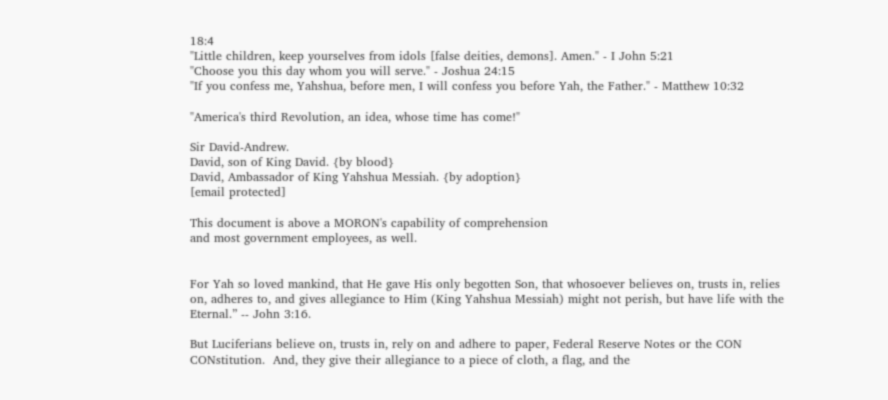18:4
"Little children, keep yourselves from idols [false deities, demons]. Amen." - I John 5:21
"Choose you this day whom you will serve." - Joshua 24:15
"If you confess me, Yahshua, before men, I will confess you before Yah, the Father." - Matthew 10:32

"America's third Revolution, an idea, whose time has come!"

Sir David-Andrew.
David, son of King David. {by blood}
David, Ambassador of King Yahshua Messiah. {by adoption}
[email protected]

This document is above a MORON's capability of comprehension
and most government employees, as well.


For Yah so loved mankind, that He gave His only begotten Son, that whosoever believes on, trusts in, relies on, adheres to, and gives allegiance to Him (King Yahshua Messiah) might not perish, but have life with the Eternal.” -- John 3:16.

But Luciferians believe on, trusts in, rely on and adhere to paper, Federal Reserve Notes or the CON CONstitution.  And, they give their allegiance to a piece of cloth, a flag, and the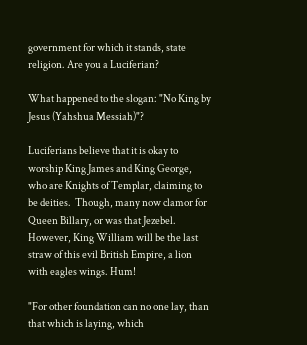government for which it stands, state religion. Are you a Luciferian?

What happened to the slogan: "No King by Jesus (Yahshua Messiah)"?

Luciferians believe that it is okay to worship King James and King George, who are Knights of Templar, claiming to be deities.  Though, many now clamor for Queen Billary, or was that Jezebel.  However, King William will be the last straw of this evil British Empire, a lion with eagles wings. Hum!

"For other foundation can no one lay, than that which is laying, which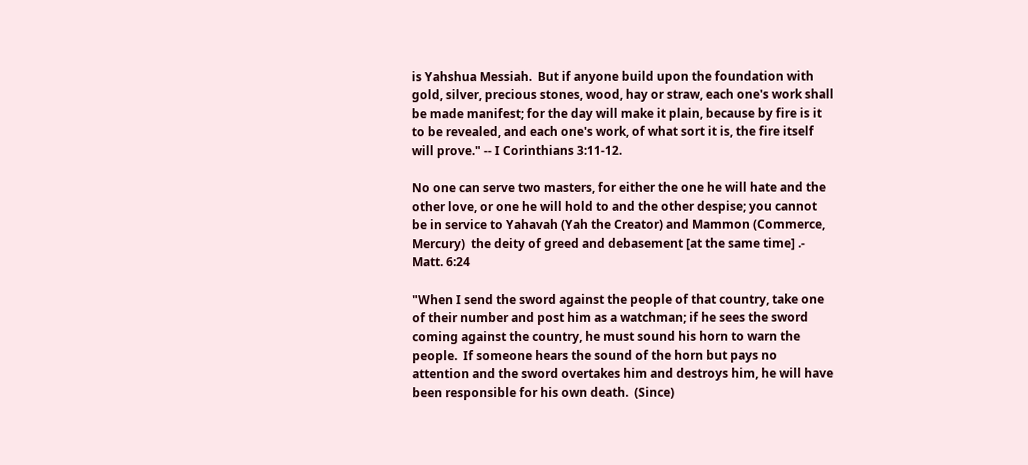is Yahshua Messiah.  But if anyone build upon the foundation with gold, silver, precious stones, wood, hay or straw, each one's work shall be made manifest; for the day will make it plain, because by fire is it to be revealed, and each one's work, of what sort it is, the fire itself will prove." -- I Corinthians 3:11-12.

No one can serve two masters, for either the one he will hate and the other love, or one he will hold to and the other despise; you cannot be in service to Yahavah (Yah the Creator) and Mammon (Commerce, Mercury)  the deity of greed and debasement [at the same time] .- Matt. 6:24

"When I send the sword against the people of that country, take one of their number and post him as a watchman; if he sees the sword coming against the country, he must sound his horn to warn the people.  If someone hears the sound of the horn but pays no attention and the sword overtakes him and destroys him, he will have been responsible for his own death.  (Since)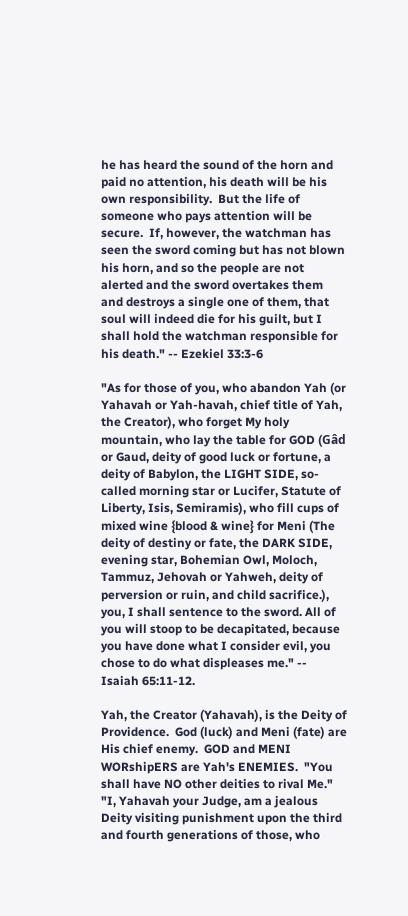he has heard the sound of the horn and paid no attention, his death will be his own responsibility.  But the life of someone who pays attention will be secure.  If, however, the watchman has seen the sword coming but has not blown his horn, and so the people are not alerted and the sword overtakes them and destroys a single one of them, that soul will indeed die for his guilt, but I shall hold the watchman responsible for his death." -- Ezekiel 33:3-6

"As for those of you, who abandon Yah (or Yahavah or Yah-havah, chief title of Yah, the Creator), who forget My holy mountain, who lay the table for GOD (Gâd or Gaud, deity of good luck or fortune, a deity of Babylon, the LIGHT SIDE, so-called morning star or Lucifer, Statute of Liberty, Isis, Semiramis), who fill cups of mixed wine {blood & wine} for Meni (The deity of destiny or fate, the DARK SIDE, evening star, Bohemian Owl, Moloch, Tammuz, Jehovah or Yahweh, deity of perversion or ruin, and child sacrifice.), you, I shall sentence to the sword. All of you will stoop to be decapitated, because you have done what I consider evil, you chose to do what displeases me." -- Isaiah 65:11-12.

Yah, the Creator (Yahavah), is the Deity of Providence.  God (luck) and Meni (fate) are His chief enemy.  GOD and MENI WORshipERS are Yah's ENEMIES.  "You shall have NO other deities to rival Me."  "I, Yahavah your Judge, am a jealous Deity visiting punishment upon the third and fourth generations of those, who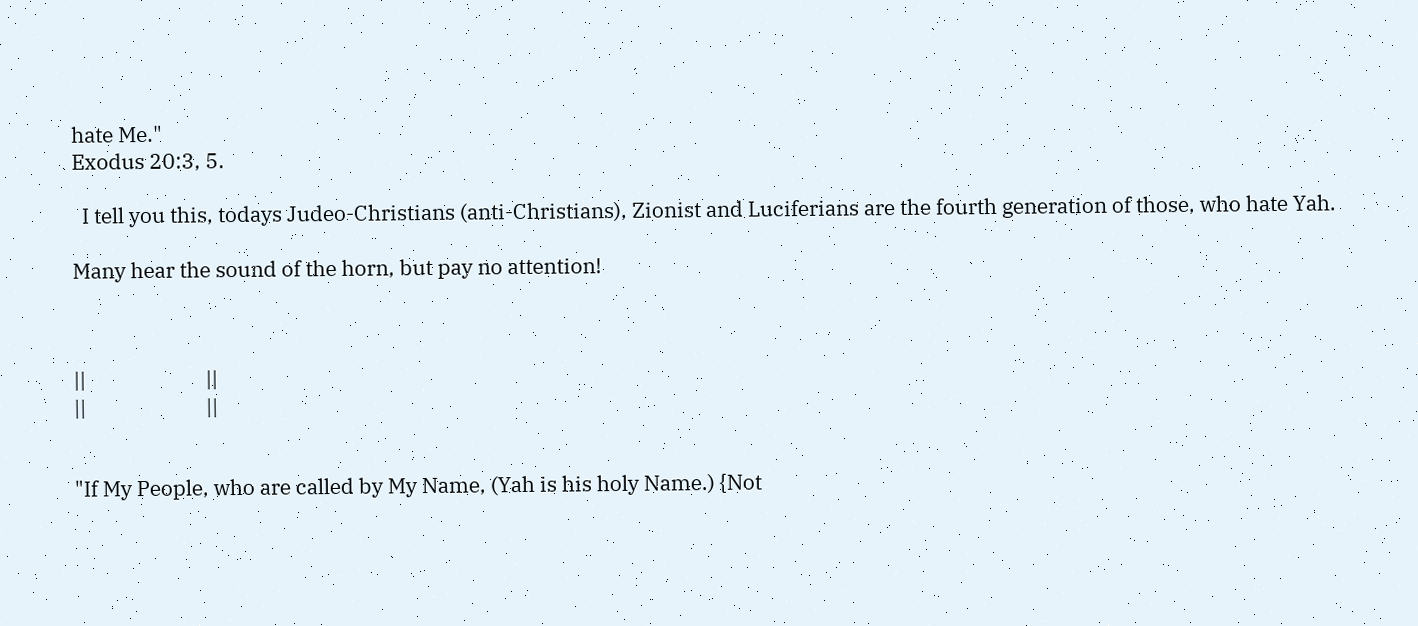hate Me."
Exodus 20:3, 5.

  I tell you this, todays Judeo-Christians (anti-Christians), Zionist and Luciferians are the fourth generation of those, who hate Yah.

Many hear the sound of the horn, but pay no attention!



||                        ||
||                        ||


"If My People, who are called by My Name, (Yah is his holy Name.) {Not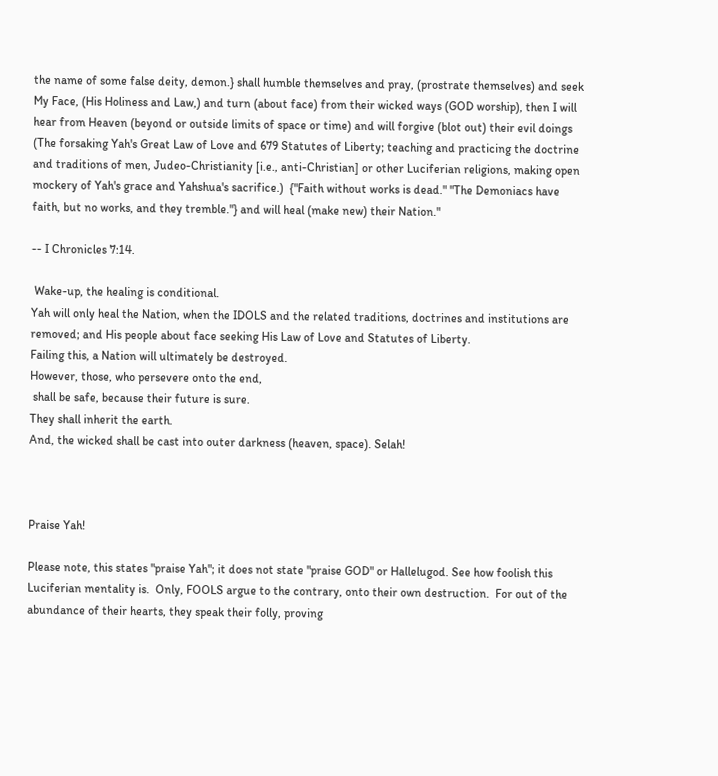the name of some false deity, demon.} shall humble themselves and pray, (prostrate themselves) and seek My Face, (His Holiness and Law,) and turn (about face) from their wicked ways (GOD worship), then I will hear from Heaven (beyond or outside limits of space or time) and will forgive (blot out) their evil doings (The forsaking Yah's Great Law of Love and 679 Statutes of Liberty; teaching and practicing the doctrine and traditions of men, Judeo-Christianity [i.e., anti-Christian] or other Luciferian religions, making open mockery of Yah's grace and Yahshua's sacrifice.)  {"Faith without works is dead." "The Demoniacs have faith, but no works, and they tremble."} and will heal (make new) their Nation."

-- I Chronicles 7:14.

 Wake-up, the healing is conditional.
Yah will only heal the Nation, when the IDOLS and the related traditions, doctrines and institutions are removed; and His people about face seeking His Law of Love and Statutes of Liberty.
Failing this, a Nation will ultimately be destroyed.
However, those, who persevere onto the end,
 shall be safe, because their future is sure.
They shall inherit the earth.
And, the wicked shall be cast into outer darkness (heaven, space). Selah!



Praise Yah!

Please note, this states "praise Yah"; it does not state "praise GOD" or Hallelugod. See how foolish this Luciferian mentality is.  Only, FOOLS argue to the contrary, onto their own destruction.  For out of the abundance of their hearts, they speak their folly, proving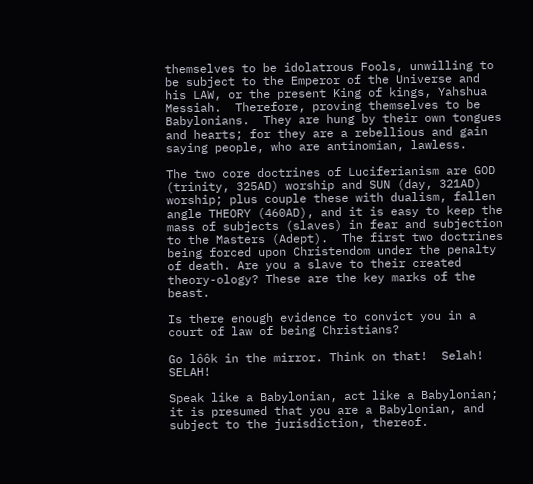themselves to be idolatrous Fools, unwilling to be subject to the Emperor of the Universe and his LAW, or the present King of kings, Yahshua Messiah.  Therefore, proving themselves to be Babylonians.  They are hung by their own tongues and hearts; for they are a rebellious and gain saying people, who are antinomian, lawless.

The two core doctrines of Luciferianism are GOD (trinity, 325AD) worship and SUN (day, 321AD) worship; plus couple these with dualism, fallen angle THEORY (460AD), and it is easy to keep the mass of subjects (slaves) in fear and subjection to the Masters (Adept).  The first two doctrines being forced upon Christendom under the penalty of death. Are you a slave to their created theory-ology? These are the key marks of the beast.

Is there enough evidence to convict you in a court of law of being Christians?

Go lôôk in the mirror. Think on that!  Selah! SELAH!

Speak like a Babylonian, act like a Babylonian; it is presumed that you are a Babylonian, and subject to the jurisdiction, thereof.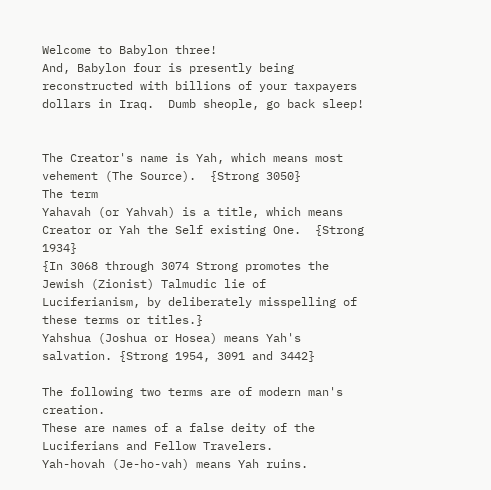Welcome to Babylon three!
And, Babylon four is presently being reconstructed with billions of your taxpayers dollars in Iraq.  Dumb sheople, go back sleep!


The Creator's name is Yah, which means most vehement (The Source).  {Strong 3050}
The term
Yahavah (or Yahvah) is a title, which means Creator or Yah the Self existing One.  {Strong 1934}
{In 3068 through 3074 Strong promotes the Jewish (Zionist) Talmudic lie of Luciferianism, by deliberately misspelling of these terms or titles.}
Yahshua (Joshua or Hosea) means Yah's salvation. {Strong 1954, 3091 and 3442}

The following two terms are of modern man's creation.
These are names of a false deity of the Luciferians and Fellow Travelers.
Yah-hovah (Je-ho-vah) means Yah ruins.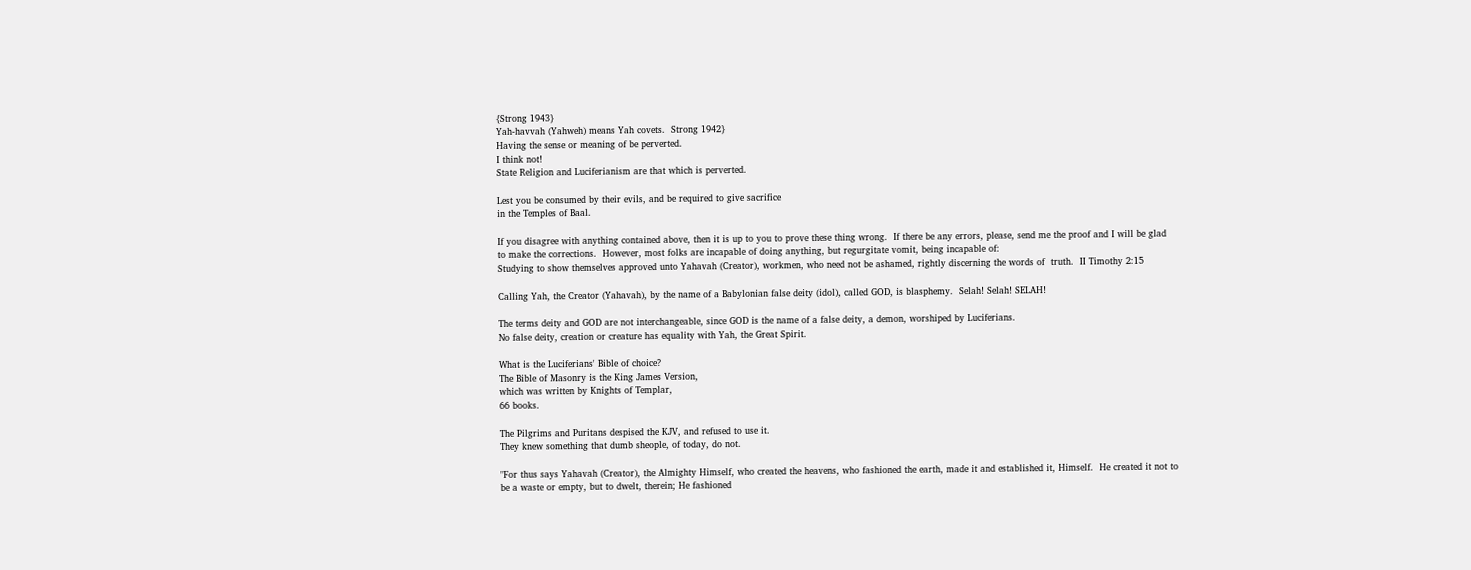{Strong 1943}
Yah-havvah (Yahweh) means Yah covets.  Strong 1942}
Having the sense or meaning of be perverted.
I think not!
State Religion and Luciferianism are that which is perverted.

Lest you be consumed by their evils, and be required to give sacrifice
in the Temples of Baal.

If you disagree with anything contained above, then it is up to you to prove these thing wrong.  If there be any errors, please, send me the proof and I will be glad to make the corrections.  However, most folks are incapable of doing anything, but regurgitate vomit, being incapable of:
Studying to show themselves approved unto Yahavah (Creator), workmen, who need not be ashamed, rightly discerning the words of  truth.  II Timothy 2:15

Calling Yah, the Creator (Yahavah), by the name of a Babylonian false deity (idol), called GOD, is blasphemy.  Selah! Selah! SELAH!

The terms deity and GOD are not interchangeable, since GOD is the name of a false deity, a demon, worshiped by Luciferians.
No false deity, creation or creature has equality with Yah, the Great Spirit.

What is the Luciferians' Bible of choice?
The Bible of Masonry is the King James Version,
which was written by Knights of Templar,
66 books.

The Pilgrims and Puritans despised the KJV, and refused to use it.
They knew something that dumb sheople, of today, do not.

"For thus says Yahavah (Creator), the Almighty Himself, who created the heavens, who fashioned the earth, made it and established it, Himself.  He created it not to be a waste or empty, but to dwelt, therein; He fashioned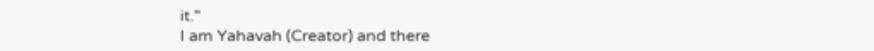it."
I am Yahavah (Creator) and there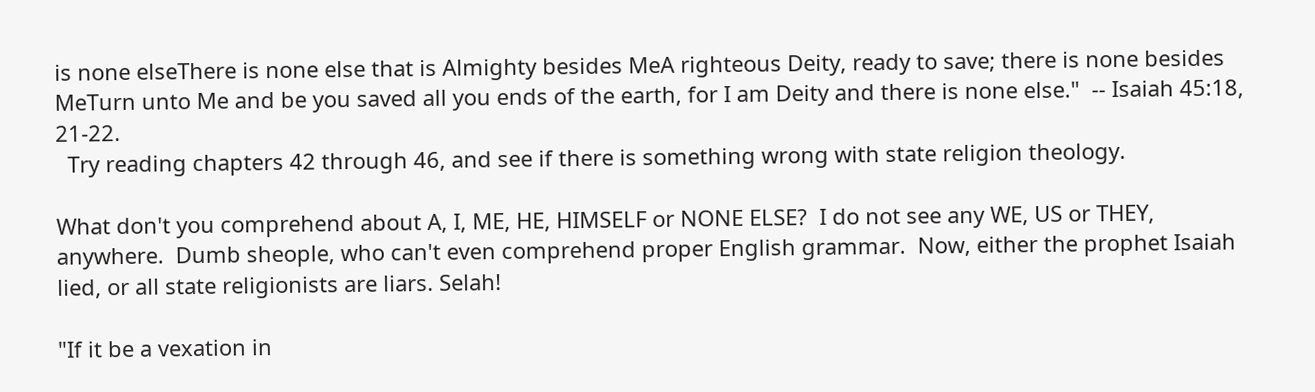is none elseThere is none else that is Almighty besides MeA righteous Deity, ready to save; there is none besides MeTurn unto Me and be you saved all you ends of the earth, for I am Deity and there is none else."  -- Isaiah 45:18, 21-22.
  Try reading chapters 42 through 46, and see if there is something wrong with state religion theology.

What don't you comprehend about A, I, ME, HE, HIMSELF or NONE ELSE?  I do not see any WE, US or THEY, anywhere.  Dumb sheople, who can't even comprehend proper English grammar.  Now, either the prophet Isaiah lied, or all state religionists are liars. Selah!

"If it be a vexation in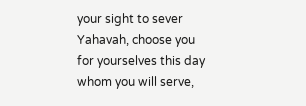your sight to sever Yahavah, choose you for yourselves this day whom you will serve,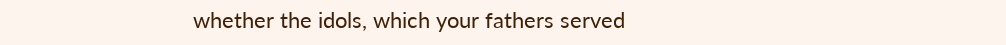whether the idols, which your fathers served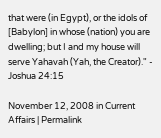that were (in Egypt), or the idols of [Babylon] in whose (nation) you are dwelling; but I and my house will serve Yahavah (Yah, the Creator)." - Joshua 24:15

November 12, 2008 in Current Affairs | Permalink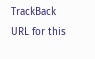TrackBack URL for this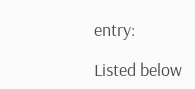entry:

Listed below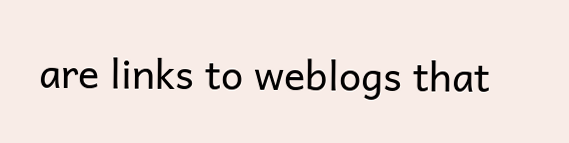are links to weblogs that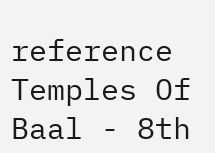reference Temples Of Baal - 8th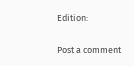Edition:


Post a comment